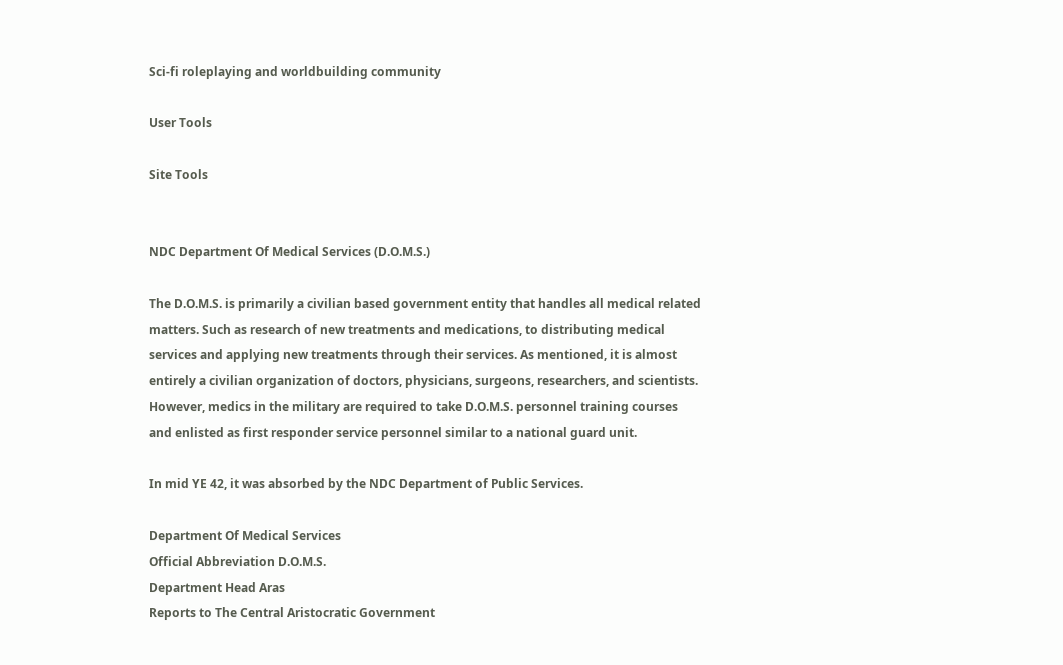Sci-fi roleplaying and worldbuilding community

User Tools

Site Tools


NDC Department Of Medical Services (D.O.M.S.)

The D.O.M.S. is primarily a civilian based government entity that handles all medical related matters. Such as research of new treatments and medications, to distributing medical services and applying new treatments through their services. As mentioned, it is almost entirely a civilian organization of doctors, physicians, surgeons, researchers, and scientists. However, medics in the military are required to take D.O.M.S. personnel training courses and enlisted as first responder service personnel similar to a national guard unit.

In mid YE 42, it was absorbed by the NDC Department of Public Services.

Department Of Medical Services
Official Abbreviation D.O.M.S.
Department Head Aras
Reports to The Central Aristocratic Government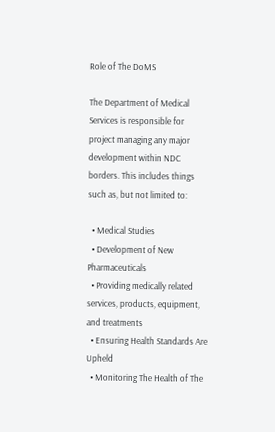Role of The DoMS

The Department of Medical Services is responsible for project managing any major development within NDC borders. This includes things such as, but not limited to:

  • Medical Studies
  • Development of New Pharmaceuticals
  • Providing medically related services, products, equipment, and treatments
  • Ensuring Health Standards Are Upheld
  • Monitoring The Health of The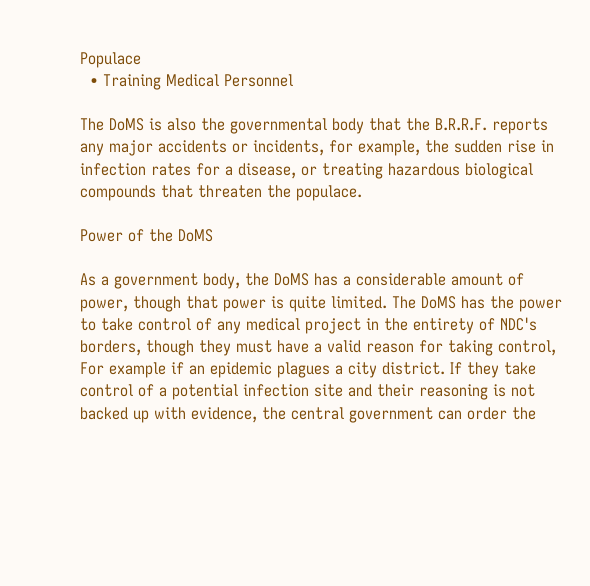Populace
  • Training Medical Personnel

The DoMS is also the governmental body that the B.R.R.F. reports any major accidents or incidents, for example, the sudden rise in infection rates for a disease, or treating hazardous biological compounds that threaten the populace.

Power of the DoMS

As a government body, the DoMS has a considerable amount of power, though that power is quite limited. The DoMS has the power to take control of any medical project in the entirety of NDC's borders, though they must have a valid reason for taking control, For example if an epidemic plagues a city district. If they take control of a potential infection site and their reasoning is not backed up with evidence, the central government can order the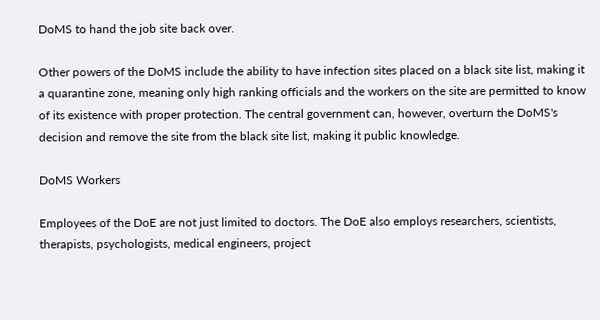DoMS to hand the job site back over.

Other powers of the DoMS include the ability to have infection sites placed on a black site list, making it a quarantine zone, meaning only high ranking officials and the workers on the site are permitted to know of its existence with proper protection. The central government can, however, overturn the DoMS's decision and remove the site from the black site list, making it public knowledge.

DoMS Workers

Employees of the DoE are not just limited to doctors. The DoE also employs researchers, scientists, therapists, psychologists, medical engineers, project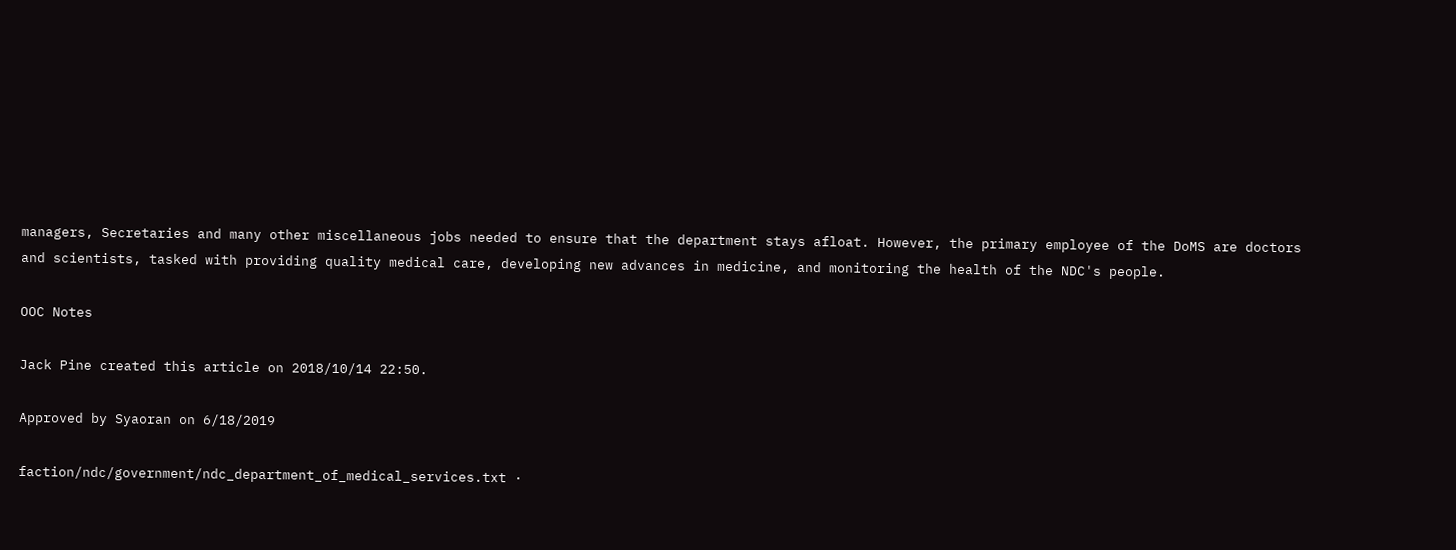managers, Secretaries and many other miscellaneous jobs needed to ensure that the department stays afloat. However, the primary employee of the DoMS are doctors and scientists, tasked with providing quality medical care, developing new advances in medicine, and monitoring the health of the NDC's people.

OOC Notes

Jack Pine created this article on 2018/10/14 22:50.

Approved by Syaoran on 6/18/2019

faction/ndc/government/ndc_department_of_medical_services.txt ·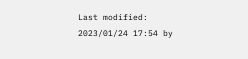Last modified: 2023/01/24 17:54 by